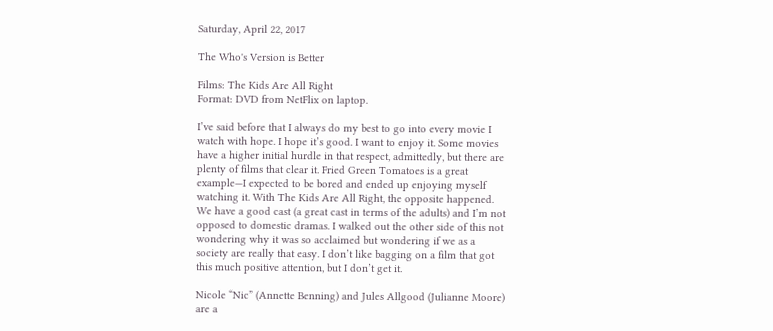Saturday, April 22, 2017

The Who's Version is Better

Films: The Kids Are All Right
Format: DVD from NetFlix on laptop.

I’ve said before that I always do my best to go into every movie I watch with hope. I hope it’s good. I want to enjoy it. Some movies have a higher initial hurdle in that respect, admittedly, but there are plenty of films that clear it. Fried Green Tomatoes is a great example—I expected to be bored and ended up enjoying myself watching it. With The Kids Are All Right, the opposite happened. We have a good cast (a great cast in terms of the adults) and I’m not opposed to domestic dramas. I walked out the other side of this not wondering why it was so acclaimed but wondering if we as a society are really that easy. I don’t like bagging on a film that got this much positive attention, but I don’t get it.

Nicole “Nic” (Annette Benning) and Jules Allgood (Julianne Moore) are a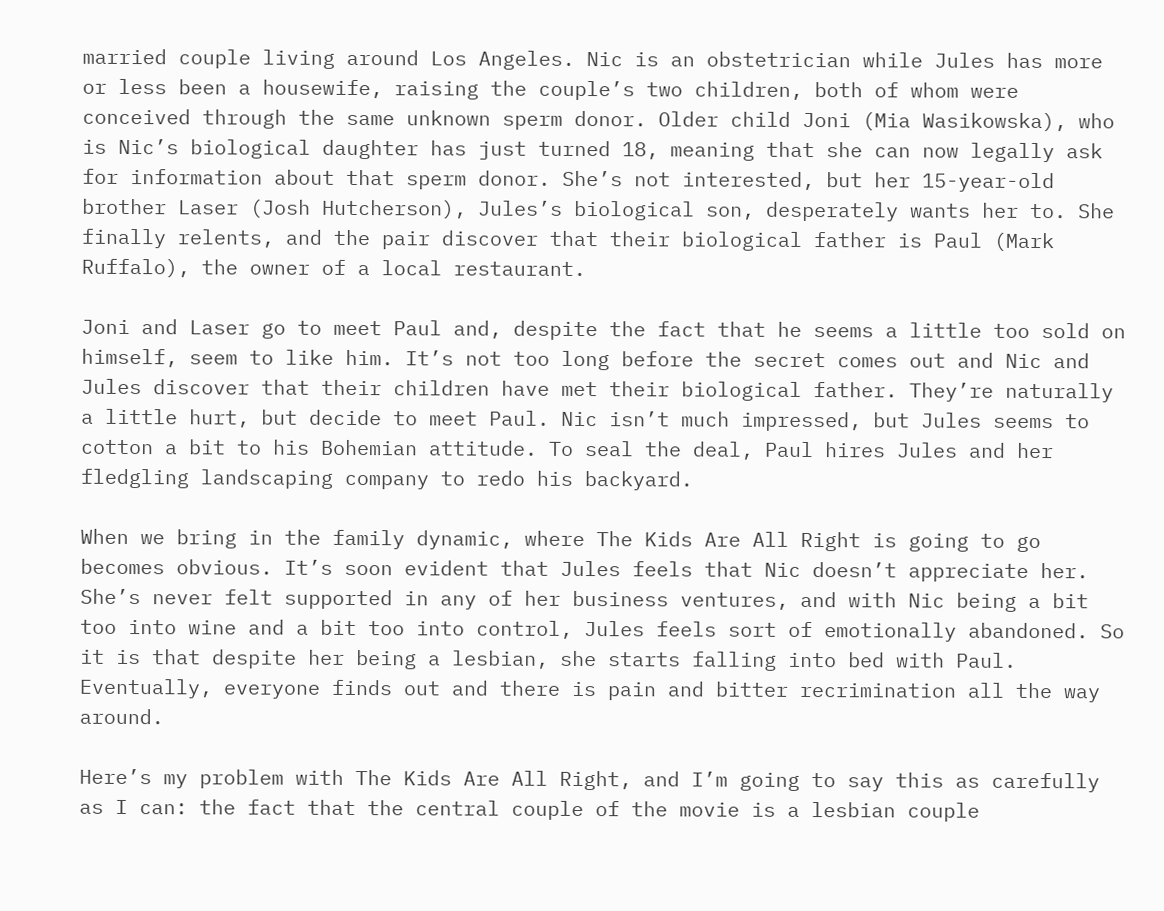married couple living around Los Angeles. Nic is an obstetrician while Jules has more or less been a housewife, raising the couple’s two children, both of whom were conceived through the same unknown sperm donor. Older child Joni (Mia Wasikowska), who is Nic’s biological daughter has just turned 18, meaning that she can now legally ask for information about that sperm donor. She’s not interested, but her 15-year-old brother Laser (Josh Hutcherson), Jules’s biological son, desperately wants her to. She finally relents, and the pair discover that their biological father is Paul (Mark Ruffalo), the owner of a local restaurant.

Joni and Laser go to meet Paul and, despite the fact that he seems a little too sold on himself, seem to like him. It’s not too long before the secret comes out and Nic and Jules discover that their children have met their biological father. They’re naturally a little hurt, but decide to meet Paul. Nic isn’t much impressed, but Jules seems to cotton a bit to his Bohemian attitude. To seal the deal, Paul hires Jules and her fledgling landscaping company to redo his backyard.

When we bring in the family dynamic, where The Kids Are All Right is going to go becomes obvious. It’s soon evident that Jules feels that Nic doesn’t appreciate her. She’s never felt supported in any of her business ventures, and with Nic being a bit too into wine and a bit too into control, Jules feels sort of emotionally abandoned. So it is that despite her being a lesbian, she starts falling into bed with Paul. Eventually, everyone finds out and there is pain and bitter recrimination all the way around.

Here’s my problem with The Kids Are All Right, and I’m going to say this as carefully as I can: the fact that the central couple of the movie is a lesbian couple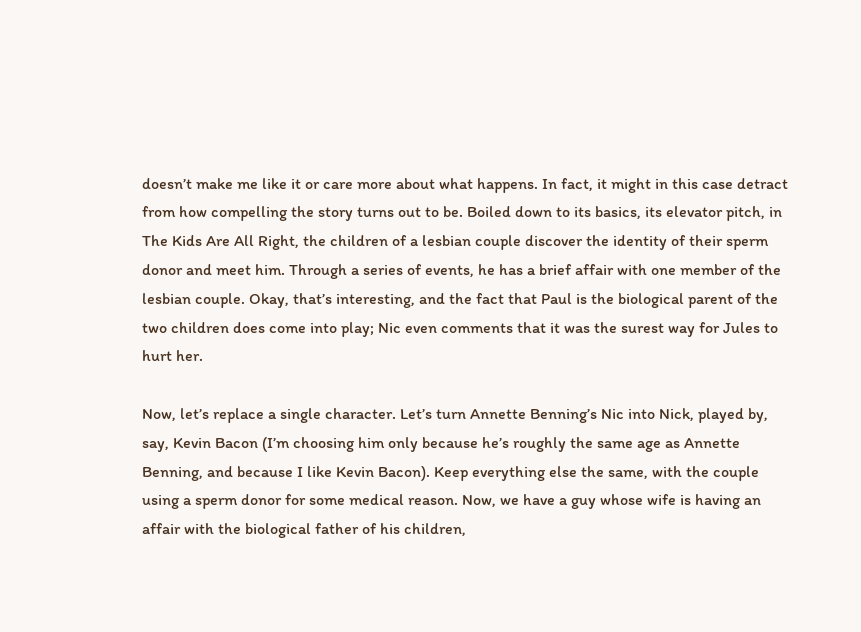doesn’t make me like it or care more about what happens. In fact, it might in this case detract from how compelling the story turns out to be. Boiled down to its basics, its elevator pitch, in The Kids Are All Right, the children of a lesbian couple discover the identity of their sperm donor and meet him. Through a series of events, he has a brief affair with one member of the lesbian couple. Okay, that’s interesting, and the fact that Paul is the biological parent of the two children does come into play; Nic even comments that it was the surest way for Jules to hurt her.

Now, let’s replace a single character. Let’s turn Annette Benning’s Nic into Nick, played by, say, Kevin Bacon (I’m choosing him only because he’s roughly the same age as Annette Benning, and because I like Kevin Bacon). Keep everything else the same, with the couple using a sperm donor for some medical reason. Now, we have a guy whose wife is having an affair with the biological father of his children,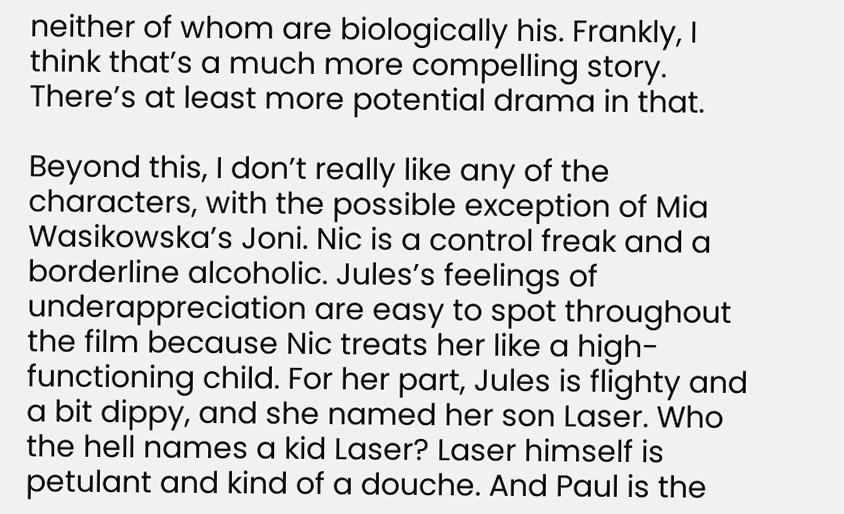neither of whom are biologically his. Frankly, I think that’s a much more compelling story. There’s at least more potential drama in that.

Beyond this, I don’t really like any of the characters, with the possible exception of Mia Wasikowska’s Joni. Nic is a control freak and a borderline alcoholic. Jules’s feelings of underappreciation are easy to spot throughout the film because Nic treats her like a high-functioning child. For her part, Jules is flighty and a bit dippy, and she named her son Laser. Who the hell names a kid Laser? Laser himself is petulant and kind of a douche. And Paul is the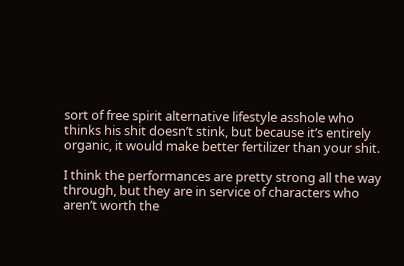sort of free spirit alternative lifestyle asshole who thinks his shit doesn’t stink, but because it’s entirely organic, it would make better fertilizer than your shit.

I think the performances are pretty strong all the way through, but they are in service of characters who aren’t worth the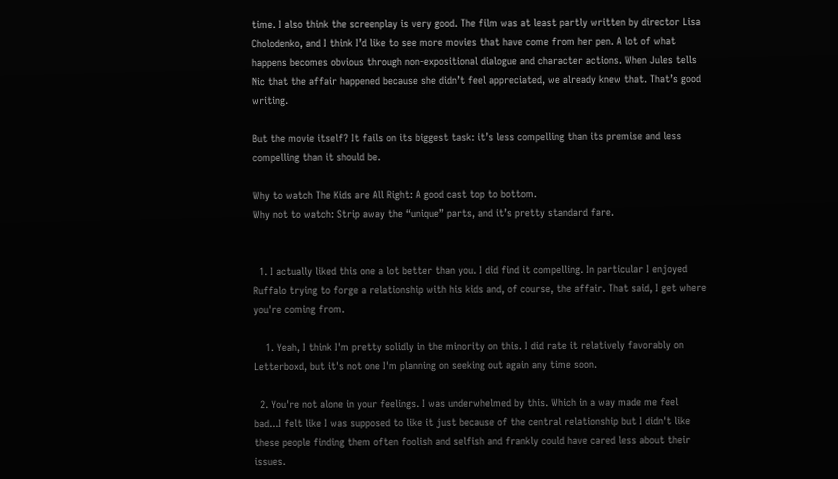time. I also think the screenplay is very good. The film was at least partly written by director Lisa Cholodenko, and I think I’d like to see more movies that have come from her pen. A lot of what happens becomes obvious through non-expositional dialogue and character actions. When Jules tells Nic that the affair happened because she didn’t feel appreciated, we already knew that. That’s good writing.

But the movie itself? It fails on its biggest task: it’s less compelling than its premise and less compelling than it should be.

Why to watch The Kids are All Right: A good cast top to bottom.
Why not to watch: Strip away the “unique” parts, and it’s pretty standard fare.


  1. I actually liked this one a lot better than you. I did find it compelling. In particular I enjoyed Ruffalo trying to forge a relationship with his kids and, of course, the affair. That said, I get where you're coming from.

    1. Yeah, I think I'm pretty solidly in the minority on this. I did rate it relatively favorably on Letterboxd, but it's not one I'm planning on seeking out again any time soon.

  2. You're not alone in your feelings. I was underwhelmed by this. Which in a way made me feel bad...I felt like I was supposed to like it just because of the central relationship but I didn't like these people finding them often foolish and selfish and frankly could have cared less about their issues.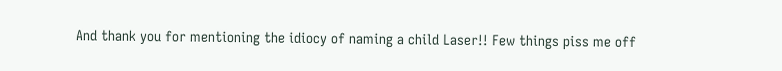And thank you for mentioning the idiocy of naming a child Laser!! Few things piss me off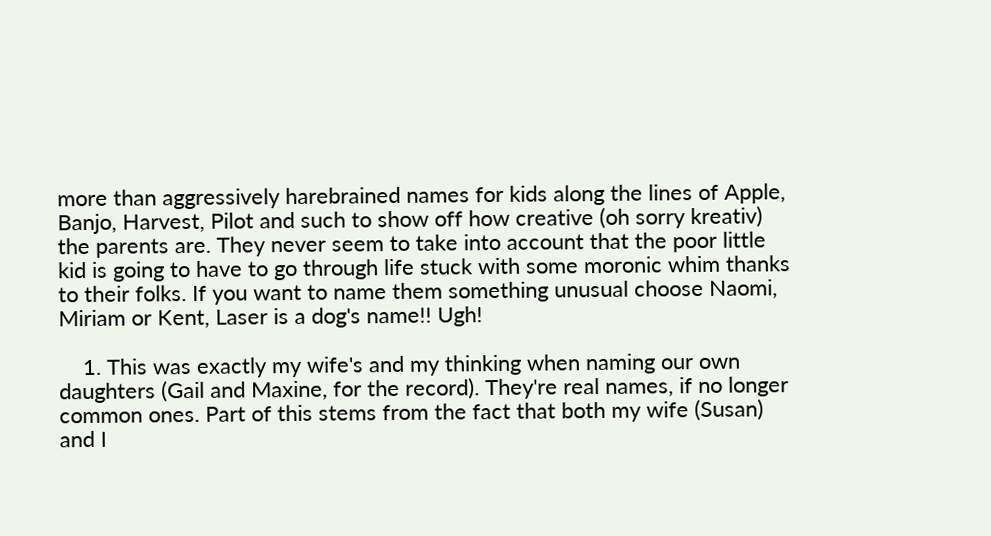more than aggressively harebrained names for kids along the lines of Apple, Banjo, Harvest, Pilot and such to show off how creative (oh sorry kreativ) the parents are. They never seem to take into account that the poor little kid is going to have to go through life stuck with some moronic whim thanks to their folks. If you want to name them something unusual choose Naomi, Miriam or Kent, Laser is a dog's name!! Ugh!

    1. This was exactly my wife's and my thinking when naming our own daughters (Gail and Maxine, for the record). They're real names, if no longer common ones. Part of this stems from the fact that both my wife (Susan) and I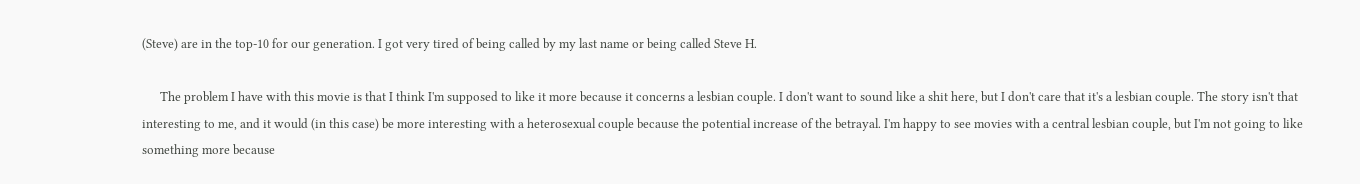(Steve) are in the top-10 for our generation. I got very tired of being called by my last name or being called Steve H.

      The problem I have with this movie is that I think I'm supposed to like it more because it concerns a lesbian couple. I don't want to sound like a shit here, but I don't care that it's a lesbian couple. The story isn't that interesting to me, and it would (in this case) be more interesting with a heterosexual couple because the potential increase of the betrayal. I'm happy to see movies with a central lesbian couple, but I'm not going to like something more because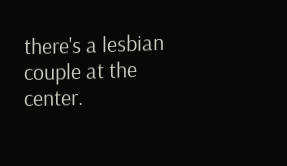there's a lesbian couple at the center.